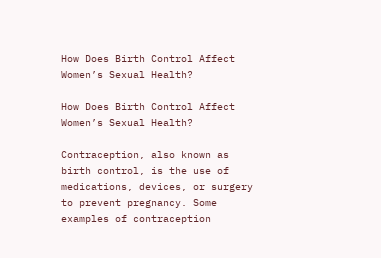How Does Birth Control Affect Women’s Sexual Health?

How Does Birth Control Affect Women’s Sexual Health?

Contraception, also known as birth control, is the use of medications, devices, or surgery to prevent pregnancy. Some examples of contraception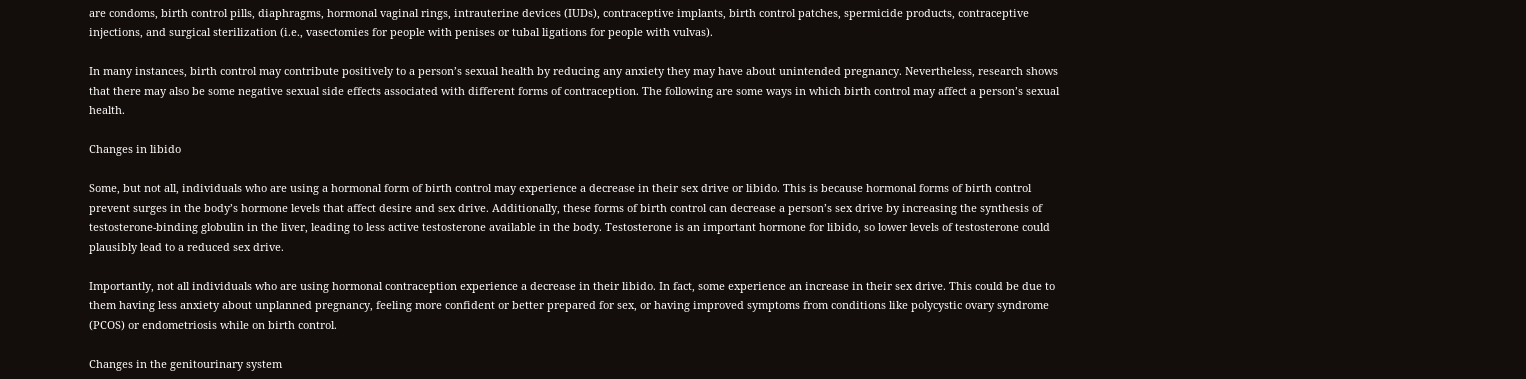are condoms, birth control pills, diaphragms, hormonal vaginal rings, intrauterine devices (IUDs), contraceptive implants, birth control patches, spermicide products, contraceptive injections, and surgical sterilization (i.e., vasectomies for people with penises or tubal ligations for people with vulvas).

In many instances, birth control may contribute positively to a person’s sexual health by reducing any anxiety they may have about unintended pregnancy. Nevertheless, research shows that there may also be some negative sexual side effects associated with different forms of contraception. The following are some ways in which birth control may affect a person’s sexual health.

Changes in libido

Some, but not all, individuals who are using a hormonal form of birth control may experience a decrease in their sex drive or libido. This is because hormonal forms of birth control prevent surges in the body’s hormone levels that affect desire and sex drive. Additionally, these forms of birth control can decrease a person’s sex drive by increasing the synthesis of testosterone-binding globulin in the liver, leading to less active testosterone available in the body. Testosterone is an important hormone for libido, so lower levels of testosterone could plausibly lead to a reduced sex drive.

Importantly, not all individuals who are using hormonal contraception experience a decrease in their libido. In fact, some experience an increase in their sex drive. This could be due to them having less anxiety about unplanned pregnancy, feeling more confident or better prepared for sex, or having improved symptoms from conditions like polycystic ovary syndrome (PCOS) or endometriosis while on birth control.

Changes in the genitourinary system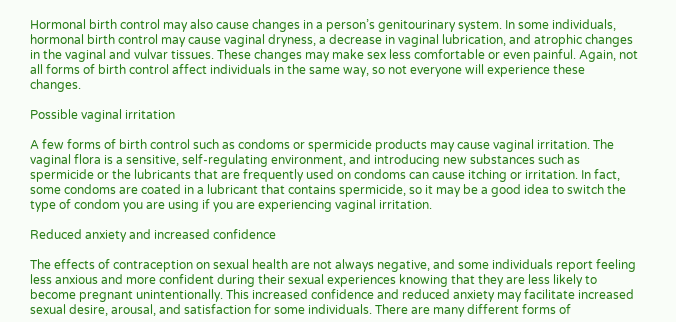Hormonal birth control may also cause changes in a person’s genitourinary system. In some individuals, hormonal birth control may cause vaginal dryness, a decrease in vaginal lubrication, and atrophic changes in the vaginal and vulvar tissues. These changes may make sex less comfortable or even painful. Again, not all forms of birth control affect individuals in the same way, so not everyone will experience these changes.

Possible vaginal irritation

A few forms of birth control such as condoms or spermicide products may cause vaginal irritation. The vaginal flora is a sensitive, self-regulating environment, and introducing new substances such as spermicide or the lubricants that are frequently used on condoms can cause itching or irritation. In fact, some condoms are coated in a lubricant that contains spermicide, so it may be a good idea to switch the type of condom you are using if you are experiencing vaginal irritation.

Reduced anxiety and increased confidence

The effects of contraception on sexual health are not always negative, and some individuals report feeling less anxious and more confident during their sexual experiences knowing that they are less likely to become pregnant unintentionally. This increased confidence and reduced anxiety may facilitate increased sexual desire, arousal, and satisfaction for some individuals. There are many different forms of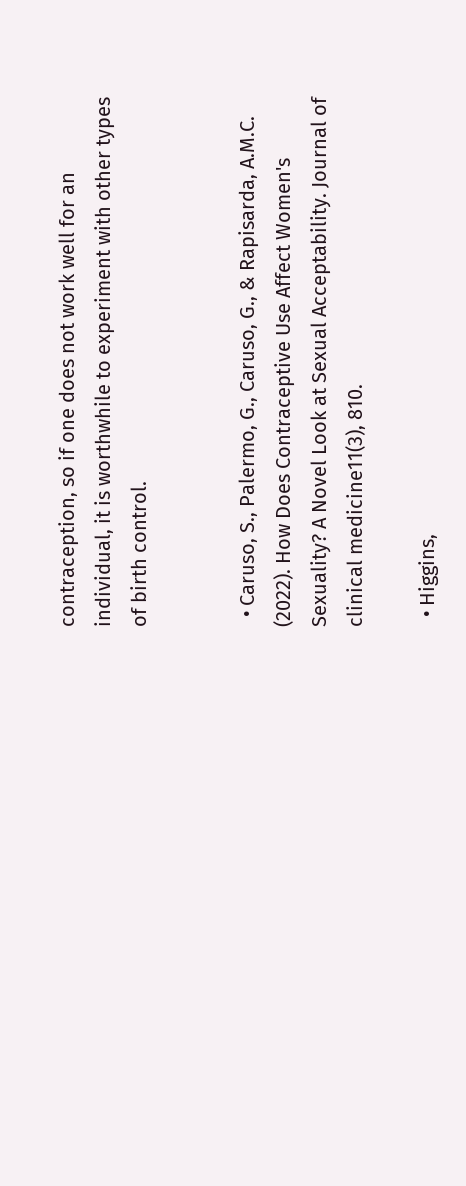contraception, so if one does not work well for an individual, it is worthwhile to experiment with other types of birth control.


  • Caruso, S., Palermo, G., Caruso, G., & Rapisarda, A.M.C. (2022). How Does Contraceptive Use Affect Women's Sexuality? A Novel Look at Sexual Acceptability. Journal of clinical medicine11(3), 810.

  • Higgins,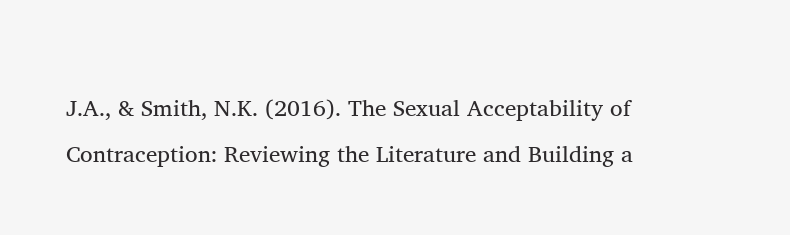J.A., & Smith, N.K. (2016). The Sexual Acceptability of Contraception: Reviewing the Literature and Building a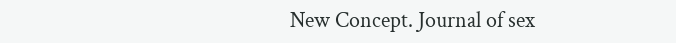New Concept. Journal of sex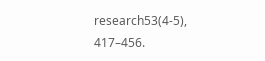research53(4-5), 417–456.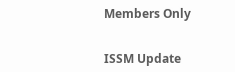Members Only


ISSM Update